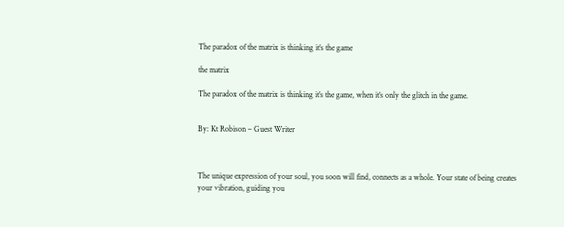The paradox of the matrix is thinking it’s the game

the matrix

The paradox of the matrix is thinking it’s the game, when it’s only the glitch in the game.


By: Kt Robison – Guest Writer



The unique expression of your soul, you soon will find, connects as a whole. Your state of being creates your vibration, guiding you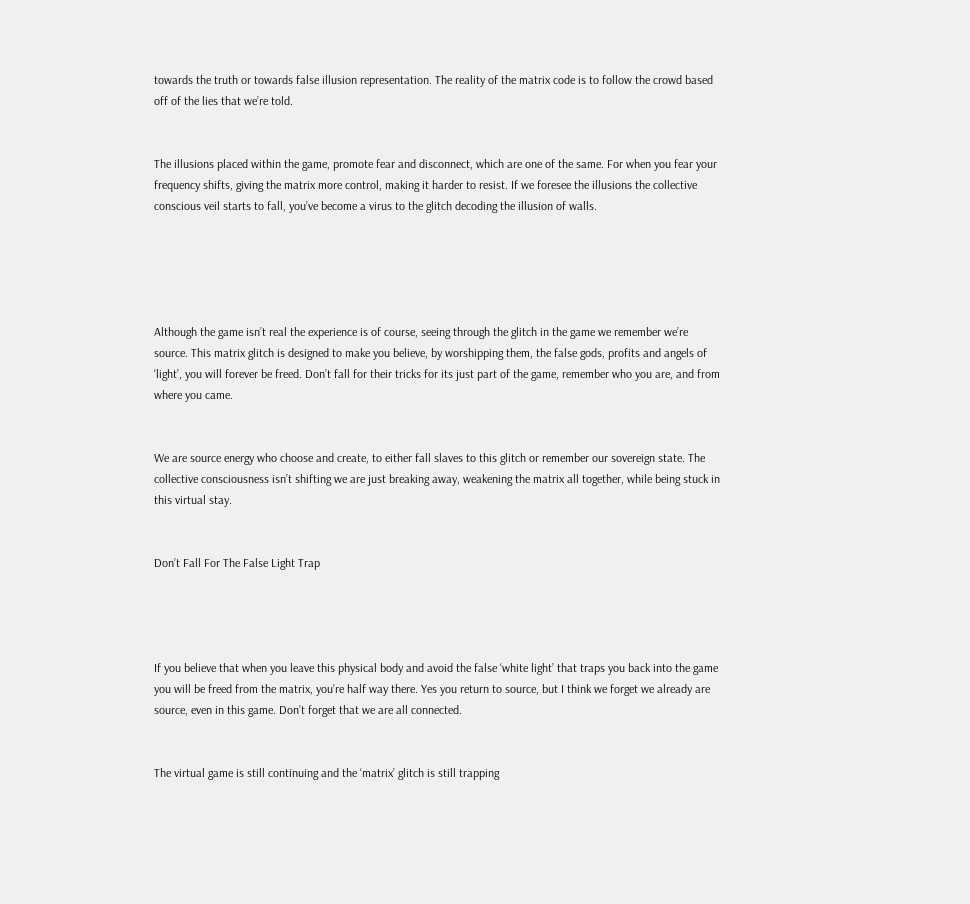towards the truth or towards false illusion representation. The reality of the matrix code is to follow the crowd based off of the lies that we’re told.


The illusions placed within the game, promote fear and disconnect, which are one of the same. For when you fear your frequency shifts, giving the matrix more control, making it harder to resist. If we foresee the illusions the collective conscious veil starts to fall, you’ve become a virus to the glitch decoding the illusion of walls.





Although the game isn’t real the experience is of course, seeing through the glitch in the game we remember we’re source. This matrix glitch is designed to make you believe, by worshipping them, the false gods, profits and angels of ‘light’, you will forever be freed. Don’t fall for their tricks for its just part of the game, remember who you are, and from where you came.


We are source energy who choose and create, to either fall slaves to this glitch or remember our sovereign state. The collective consciousness isn’t shifting we are just breaking away, weakening the matrix all together, while being stuck in this virtual stay.


Don’t Fall For The False Light Trap




If you believe that when you leave this physical body and avoid the false ‘white light’ that traps you back into the game you will be freed from the matrix, you’re half way there. Yes you return to source, but I think we forget we already are source, even in this game. Don’t forget that we are all connected.


The virtual game is still continuing and the ‘matrix’ glitch is still trapping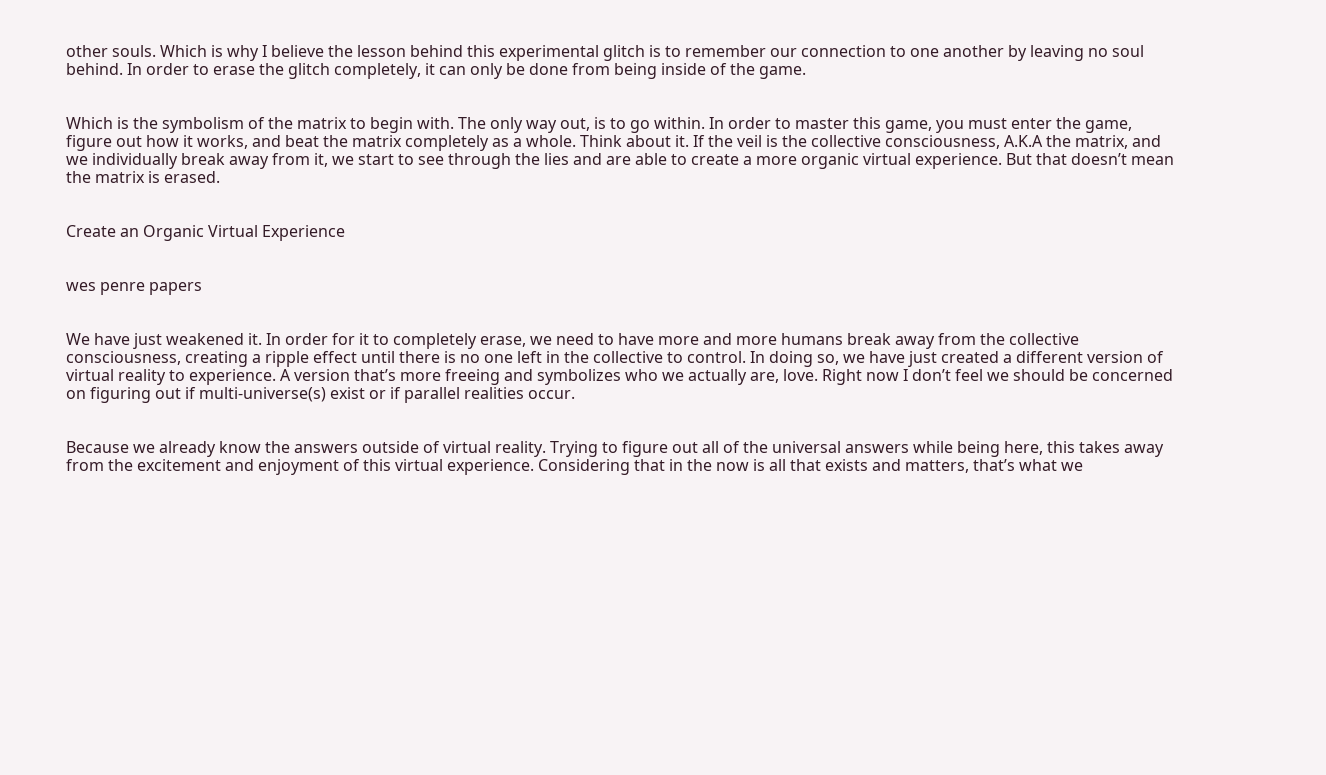other souls. Which is why I believe the lesson behind this experimental glitch is to remember our connection to one another by leaving no soul behind. In order to erase the glitch completely, it can only be done from being inside of the game.


Which is the symbolism of the matrix to begin with. The only way out, is to go within. In order to master this game, you must enter the game, figure out how it works, and beat the matrix completely as a whole. Think about it. If the veil is the collective consciousness, A.K.A the matrix, and we individually break away from it, we start to see through the lies and are able to create a more organic virtual experience. But that doesn’t mean the matrix is erased.


Create an Organic Virtual Experience


wes penre papers


We have just weakened it. In order for it to completely erase, we need to have more and more humans break away from the collective consciousness, creating a ripple effect until there is no one left in the collective to control. In doing so, we have just created a different version of virtual reality to experience. A version that’s more freeing and symbolizes who we actually are, love. Right now I don’t feel we should be concerned on figuring out if multi-universe(s) exist or if parallel realities occur.


Because we already know the answers outside of virtual reality. Trying to figure out all of the universal answers while being here, this takes away from the excitement and enjoyment of this virtual experience. Considering that in the now is all that exists and matters, that’s what we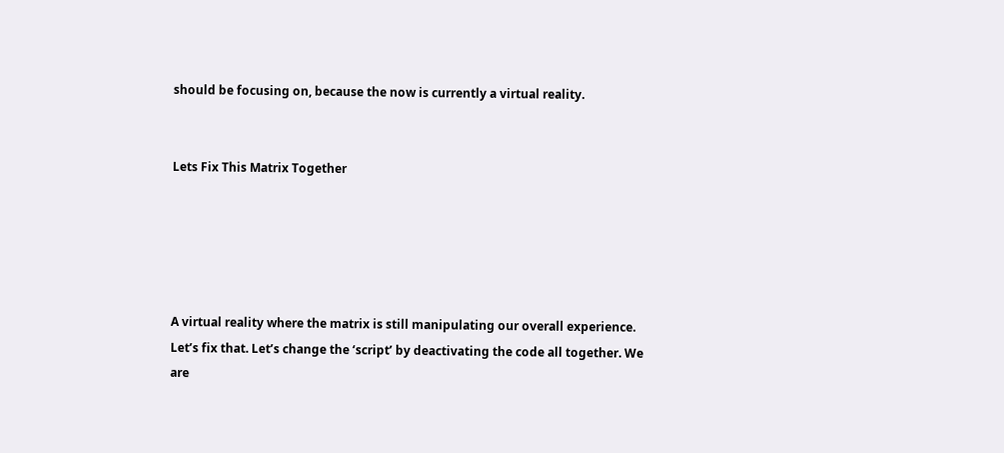should be focusing on, because the now is currently a virtual reality.


Lets Fix This Matrix Together





A virtual reality where the matrix is still manipulating our overall experience. Let’s fix that. Let’s change the ‘script’ by deactivating the code all together. We are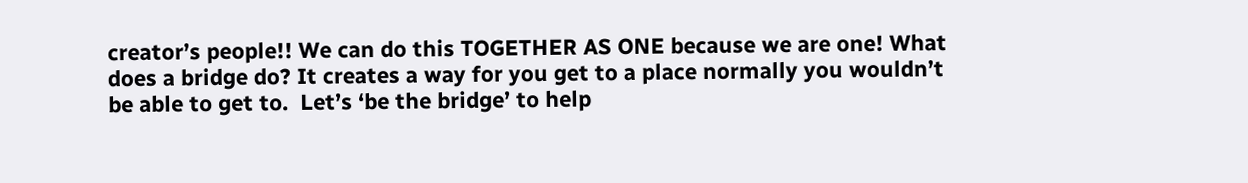creator’s people!! We can do this TOGETHER AS ONE because we are one! What does a bridge do? It creates a way for you get to a place normally you wouldn’t be able to get to.  Let’s ‘be the bridge’ to help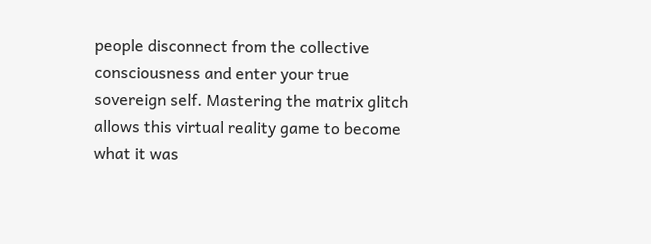people disconnect from the collective consciousness and enter your true sovereign self. Mastering the matrix glitch allows this virtual reality game to become what it was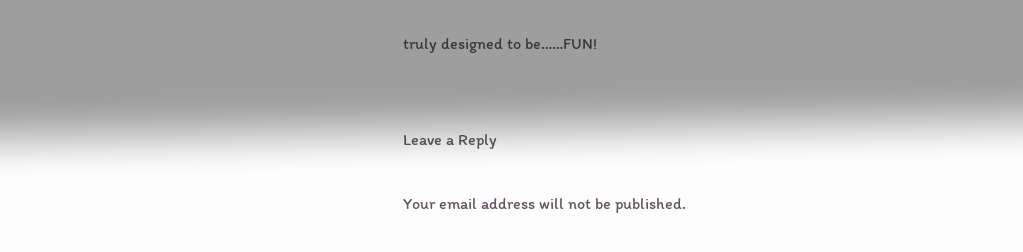truly designed to be……FUN!


Leave a Reply

Your email address will not be published.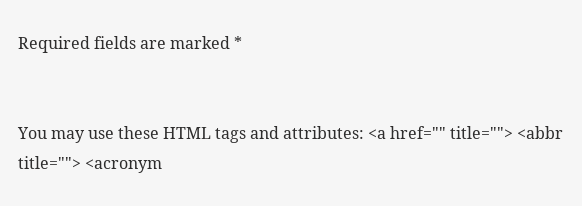Required fields are marked *


You may use these HTML tags and attributes: <a href="" title=""> <abbr title=""> <acronym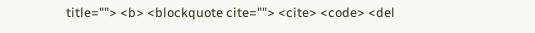title=""> <b> <blockquote cite=""> <cite> <code> <del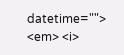datetime=""> <em> <i>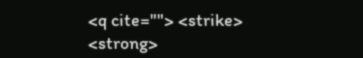<q cite=""> <strike> <strong>